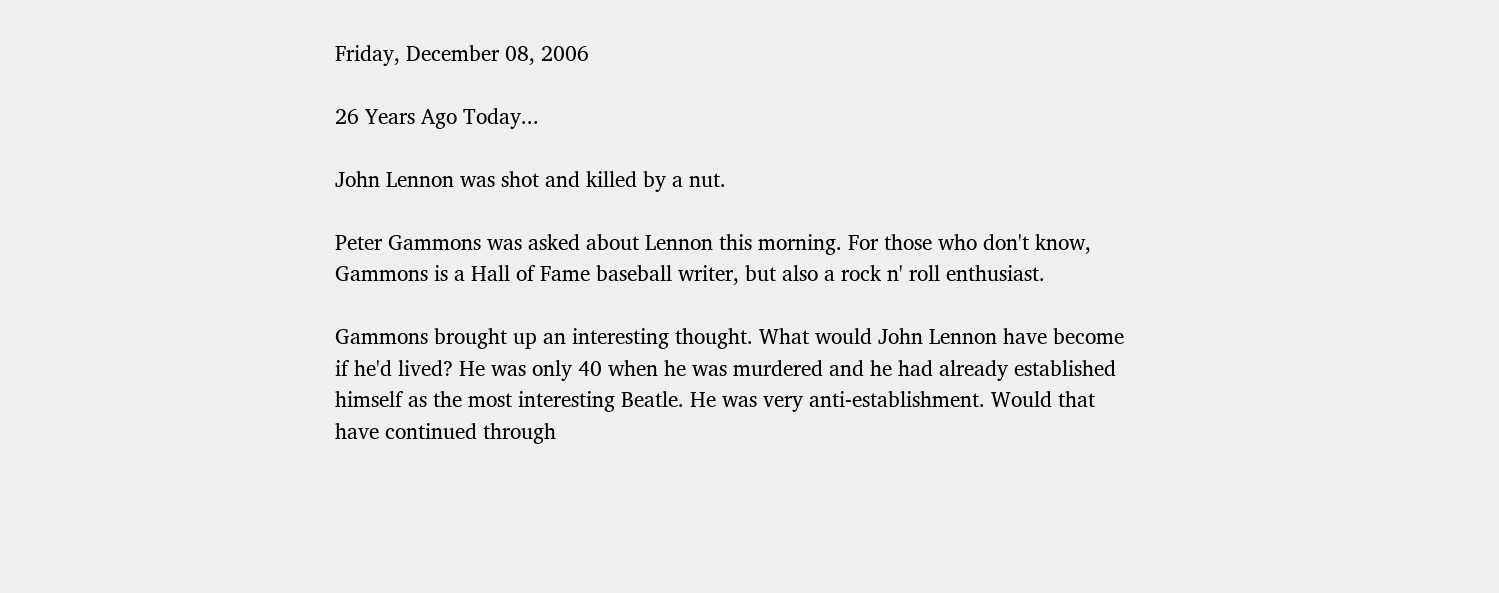Friday, December 08, 2006

26 Years Ago Today...

John Lennon was shot and killed by a nut.

Peter Gammons was asked about Lennon this morning. For those who don't know, Gammons is a Hall of Fame baseball writer, but also a rock n' roll enthusiast.

Gammons brought up an interesting thought. What would John Lennon have become if he'd lived? He was only 40 when he was murdered and he had already established himself as the most interesting Beatle. He was very anti-establishment. Would that have continued through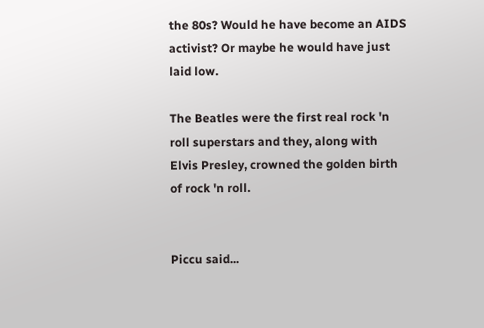the 80s? Would he have become an AIDS activist? Or maybe he would have just laid low.

The Beatles were the first real rock 'n roll superstars and they, along with Elvis Presley, crowned the golden birth of rock 'n roll.


Piccu said...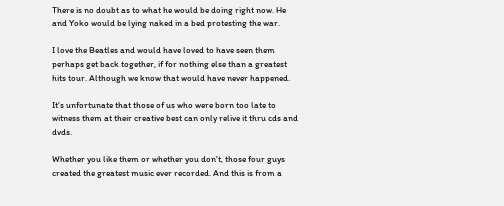There is no doubt as to what he would be doing right now. He and Yoko would be lying naked in a bed protesting the war.

I love the Beatles and would have loved to have seen them perhaps get back together, if for nothing else than a greatest hits tour. Although we know that would have never happened.

It's unfortunate that those of us who were born too late to witness them at their creative best can only relive it thru cds and dvds.

Whether you like them or whether you don't, those four guys created the greatest music ever recorded. And this is from a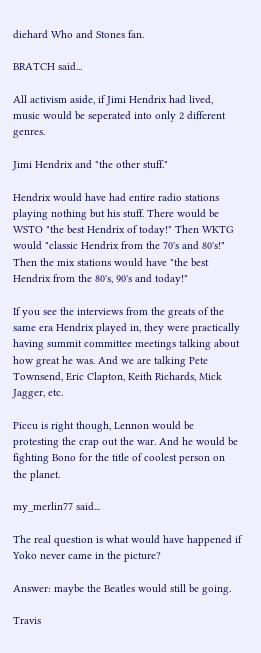diehard Who and Stones fan.

BRATCH said...

All activism aside, if Jimi Hendrix had lived, music would be seperated into only 2 different genres.

Jimi Hendrix and "the other stuff."

Hendrix would have had entire radio stations playing nothing but his stuff. There would be WSTO "the best Hendrix of today!" Then WKTG would "classic Hendrix from the 70's and 80's!" Then the mix stations would have "the best Hendrix from the 80's, 90's and today!"

If you see the interviews from the greats of the same era Hendrix played in, they were practically having summit committee meetings talking about how great he was. And we are talking Pete Townsend, Eric Clapton, Keith Richards, Mick Jagger, etc.

Piccu is right though, Lennon would be protesting the crap out the war. And he would be fighting Bono for the title of coolest person on the planet.

my_merlin77 said...

The real question is what would have happened if Yoko never came in the picture?

Answer: maybe the Beatles would still be going.

Travis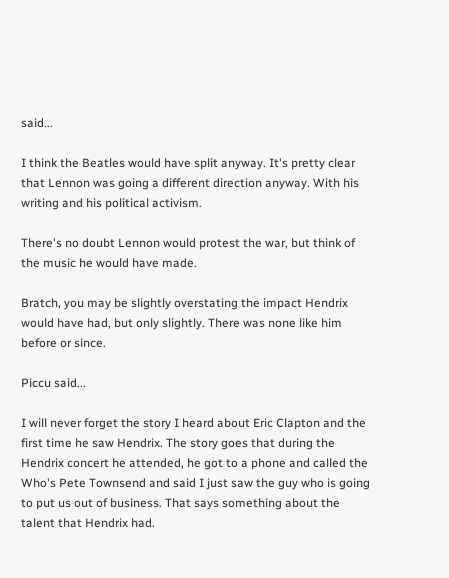said...

I think the Beatles would have split anyway. It's pretty clear that Lennon was going a different direction anyway. With his writing and his political activism.

There's no doubt Lennon would protest the war, but think of the music he would have made.

Bratch, you may be slightly overstating the impact Hendrix would have had, but only slightly. There was none like him before or since.

Piccu said...

I will never forget the story I heard about Eric Clapton and the first time he saw Hendrix. The story goes that during the Hendrix concert he attended, he got to a phone and called the Who's Pete Townsend and said I just saw the guy who is going to put us out of business. That says something about the talent that Hendrix had.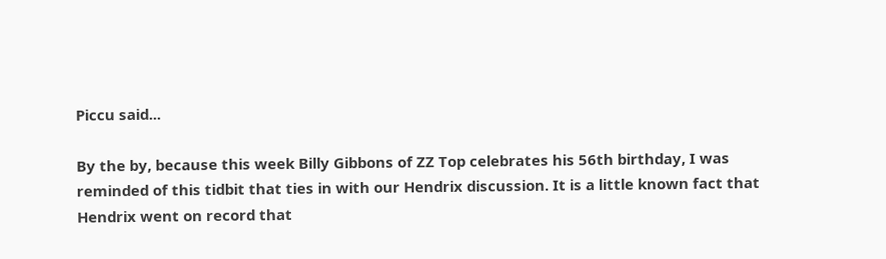Piccu said...

By the by, because this week Billy Gibbons of ZZ Top celebrates his 56th birthday, I was reminded of this tidbit that ties in with our Hendrix discussion. It is a little known fact that Hendrix went on record that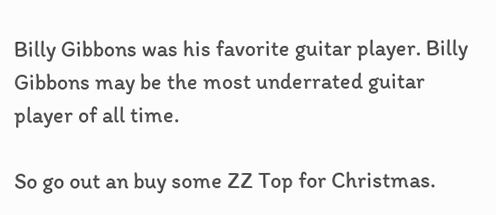Billy Gibbons was his favorite guitar player. Billy Gibbons may be the most underrated guitar player of all time.

So go out an buy some ZZ Top for Christmas.